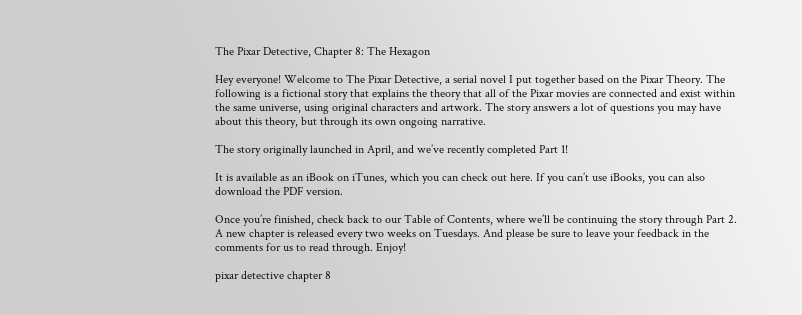The Pixar Detective, Chapter 8: The Hexagon

Hey everyone! Welcome to The Pixar Detective, a serial novel I put together based on the Pixar Theory. The following is a fictional story that explains the theory that all of the Pixar movies are connected and exist within the same universe, using original characters and artwork. The story answers a lot of questions you may have about this theory, but through its own ongoing narrative.

The story originally launched in April, and we’ve recently completed Part 1!

It is available as an iBook on iTunes, which you can check out here. If you can’t use iBooks, you can also download the PDF version.

Once you’re finished, check back to our Table of Contents, where we’ll be continuing the story through Part 2. A new chapter is released every two weeks on Tuesdays. And please be sure to leave your feedback in the comments for us to read through. Enjoy!

pixar detective chapter 8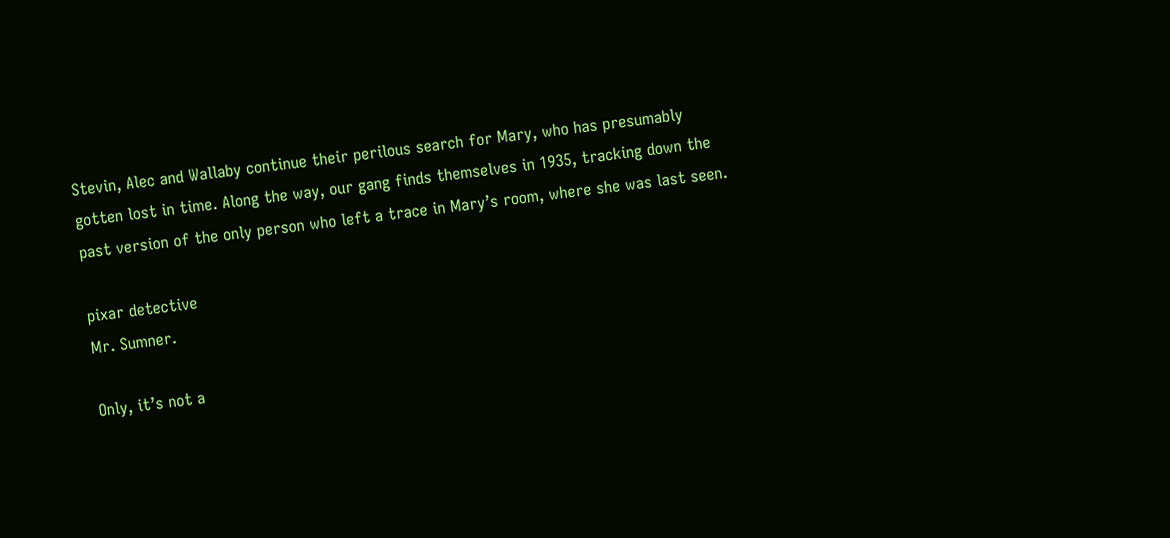Stevin, Alec and Wallaby continue their perilous search for Mary, who has presumably gotten lost in time. Along the way, our gang finds themselves in 1935, tracking down the past version of the only person who left a trace in Mary’s room, where she was last seen.

pixar detective
Mr. Sumner.

Only, it’s not a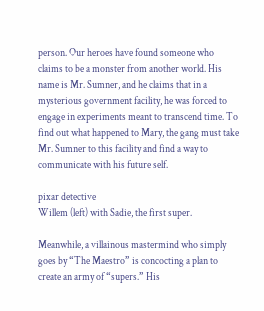person. Our heroes have found someone who claims to be a monster from another world. His name is Mr. Sumner, and he claims that in a mysterious government facility, he was forced to engage in experiments meant to transcend time. To find out what happened to Mary, the gang must take Mr. Sumner to this facility and find a way to communicate with his future self.

pixar detective
Willem (left) with Sadie, the first super.

Meanwhile, a villainous mastermind who simply goes by “The Maestro” is concocting a plan to create an army of “supers.” His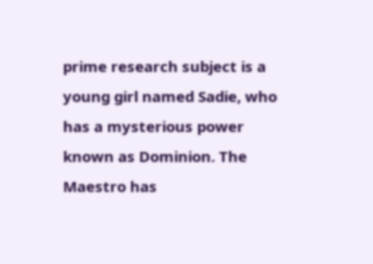prime research subject is a young girl named Sadie, who has a mysterious power known as Dominion. The Maestro has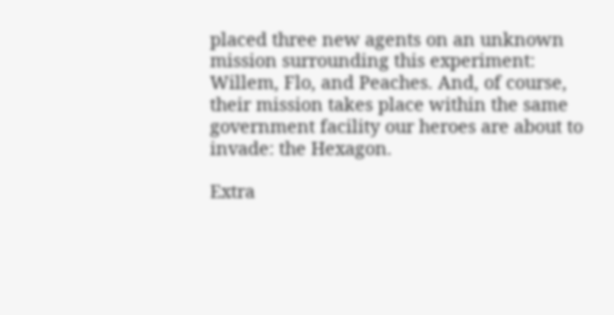placed three new agents on an unknown mission surrounding this experiment: Willem, Flo, and Peaches. And, of course, their mission takes place within the same government facility our heroes are about to invade: the Hexagon.

Extra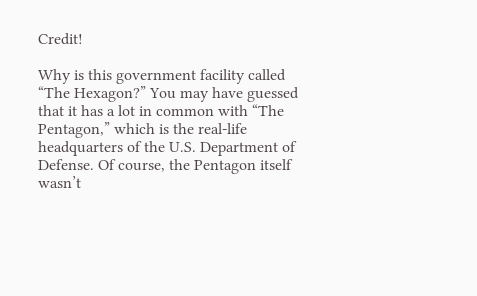Credit!

Why is this government facility called “The Hexagon?” You may have guessed that it has a lot in common with “The Pentagon,” which is the real-life headquarters of the U.S. Department of Defense. Of course, the Pentagon itself wasn’t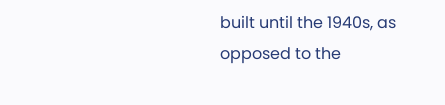built until the 1940s, as opposed to the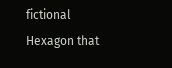fictional Hexagon that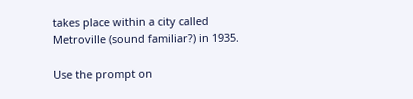takes place within a city called Metroville (sound familiar?) in 1935.

Use the prompt on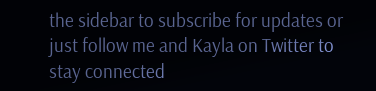the sidebar to subscribe for updates or just follow me and Kayla on Twitter to stay connected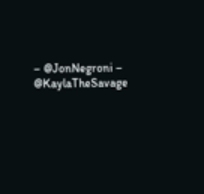– @JonNegroni – @KaylaTheSavage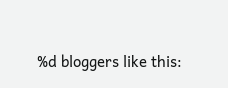%d bloggers like this: